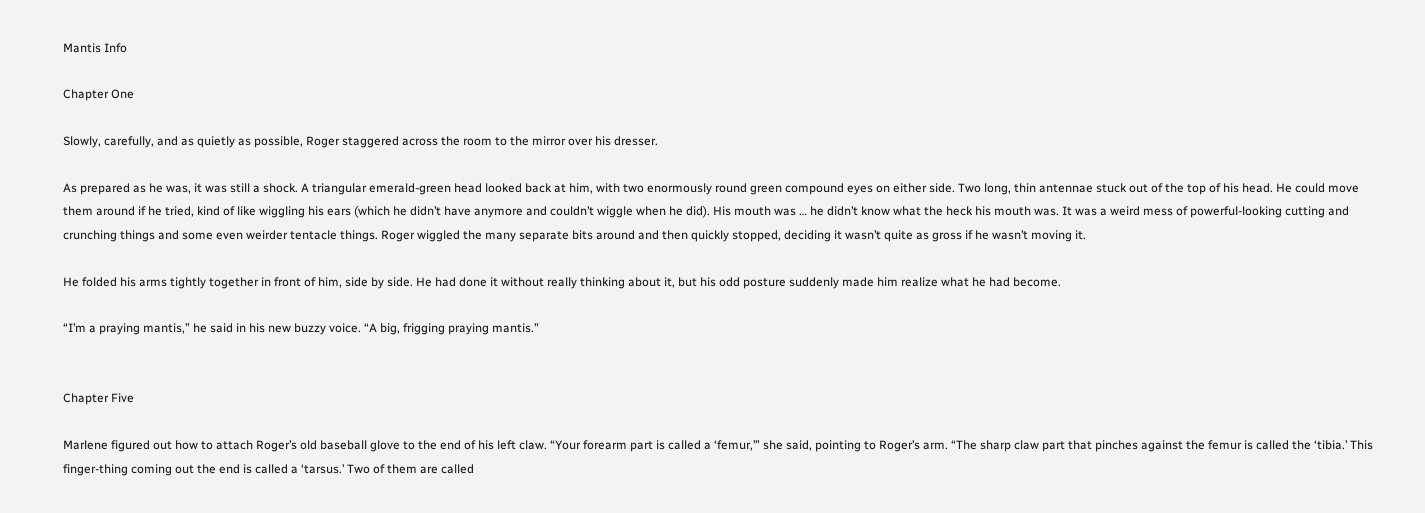Mantis Info

Chapter One

Slowly, carefully, and as quietly as possible, Roger staggered across the room to the mirror over his dresser.

As prepared as he was, it was still a shock. A triangular emerald-green head looked back at him, with two enormously round green compound eyes on either side. Two long, thin antennae stuck out of the top of his head. He could move them around if he tried, kind of like wiggling his ears (which he didn’t have anymore and couldn’t wiggle when he did). His mouth was … he didn’t know what the heck his mouth was. It was a weird mess of powerful-looking cutting and crunching things and some even weirder tentacle things. Roger wiggled the many separate bits around and then quickly stopped, deciding it wasn’t quite as gross if he wasn’t moving it.

He folded his arms tightly together in front of him, side by side. He had done it without really thinking about it, but his odd posture suddenly made him realize what he had become.

“I’m a praying mantis,” he said in his new buzzy voice. “A big, frigging praying mantis.”


Chapter Five

Marlene figured out how to attach Roger’s old baseball glove to the end of his left claw. “Your forearm part is called a ‘femur,’” she said, pointing to Roger’s arm. “The sharp claw part that pinches against the femur is called the ‘tibia.’ This finger-thing coming out the end is called a ‘tarsus.’ Two of them are called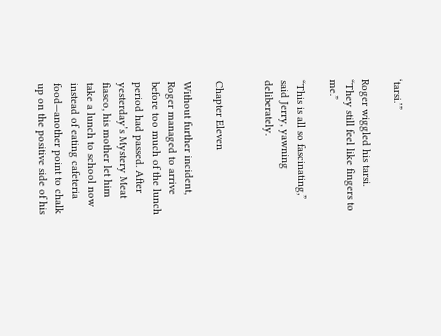‘tarsi.’”

Roger wiggled his tarsi. “They still feel like fingers to me.”

“This is all so fascinating,” said Jerry, yawning deliberately.


Chapter Eleven

Without further incident, Roger managed to arrive before too much of the lunch period had passed. After yesterday’s Mystery Meat fiasco, his mother let him take a lunch to school now instead of eating cafeteria food—another point to chalk up on the positive side of his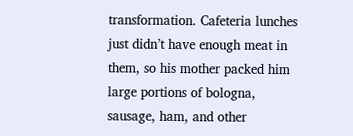transformation. Cafeteria lunches just didn’t have enough meat in them, so his mother packed him large portions of bologna, sausage, ham, and other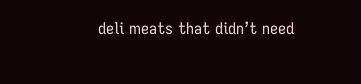deli meats that didn’t need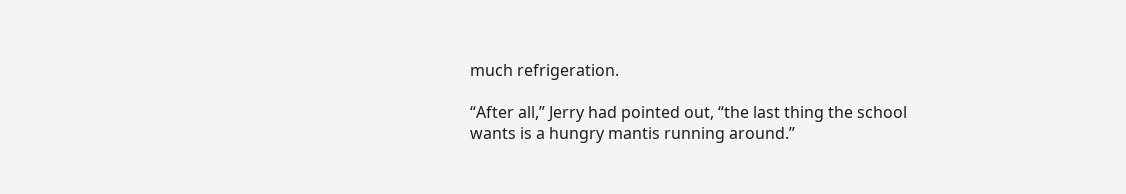much refrigeration.

“After all,” Jerry had pointed out, “the last thing the school wants is a hungry mantis running around.”